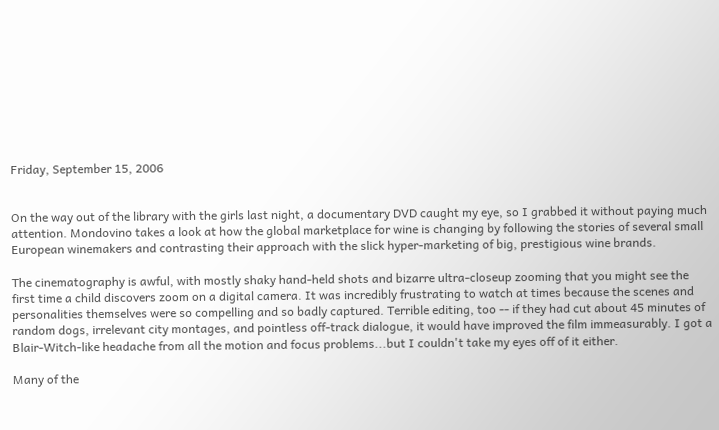Friday, September 15, 2006


On the way out of the library with the girls last night, a documentary DVD caught my eye, so I grabbed it without paying much attention. Mondovino takes a look at how the global marketplace for wine is changing by following the stories of several small European winemakers and contrasting their approach with the slick hyper-marketing of big, prestigious wine brands.

The cinematography is awful, with mostly shaky hand-held shots and bizarre ultra-closeup zooming that you might see the first time a child discovers zoom on a digital camera. It was incredibly frustrating to watch at times because the scenes and personalities themselves were so compelling and so badly captured. Terrible editing, too -- if they had cut about 45 minutes of random dogs, irrelevant city montages, and pointless off-track dialogue, it would have improved the film immeasurably. I got a Blair-Witch-like headache from all the motion and focus problems...but I couldn't take my eyes off of it either.

Many of the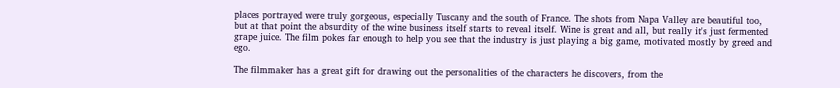places portrayed were truly gorgeous, especially Tuscany and the south of France. The shots from Napa Valley are beautiful too, but at that point the absurdity of the wine business itself starts to reveal itself. Wine is great and all, but really it's just fermented grape juice. The film pokes far enough to help you see that the industry is just playing a big game, motivated mostly by greed and ego.

The filmmaker has a great gift for drawing out the personalities of the characters he discovers, from the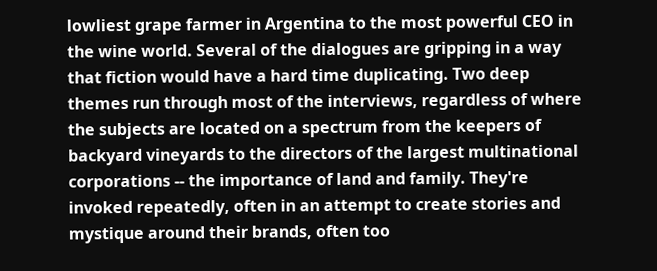lowliest grape farmer in Argentina to the most powerful CEO in the wine world. Several of the dialogues are gripping in a way that fiction would have a hard time duplicating. Two deep themes run through most of the interviews, regardless of where the subjects are located on a spectrum from the keepers of backyard vineyards to the directors of the largest multinational corporations -- the importance of land and family. They're invoked repeatedly, often in an attempt to create stories and mystique around their brands, often too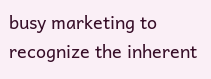busy marketing to recognize the inherent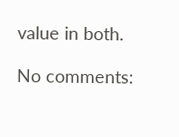value in both.

No comments: